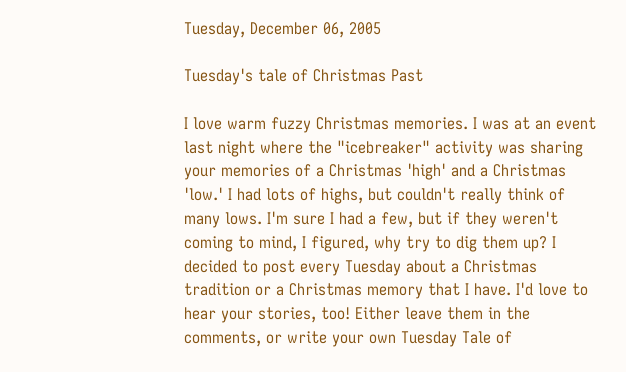Tuesday, December 06, 2005

Tuesday's tale of Christmas Past

I love warm fuzzy Christmas memories. I was at an event last night where the "icebreaker" activity was sharing your memories of a Christmas 'high' and a Christmas 'low.' I had lots of highs, but couldn't really think of many lows. I'm sure I had a few, but if they weren't coming to mind, I figured, why try to dig them up? I decided to post every Tuesday about a Christmas tradition or a Christmas memory that I have. I'd love to hear your stories, too! Either leave them in the comments, or write your own Tuesday Tale of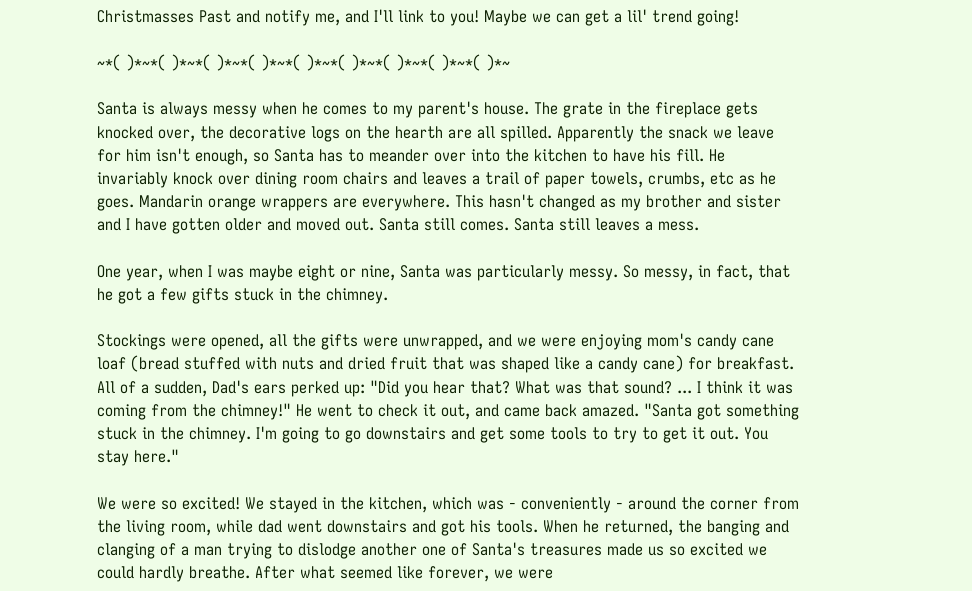Christmasses Past and notify me, and I'll link to you! Maybe we can get a lil' trend going!

~*( )*~*( )*~*( )*~*( )*~*( )*~*( )*~*( )*~*( )*~*( )*~

Santa is always messy when he comes to my parent's house. The grate in the fireplace gets knocked over, the decorative logs on the hearth are all spilled. Apparently the snack we leave for him isn't enough, so Santa has to meander over into the kitchen to have his fill. He invariably knock over dining room chairs and leaves a trail of paper towels, crumbs, etc as he goes. Mandarin orange wrappers are everywhere. This hasn't changed as my brother and sister and I have gotten older and moved out. Santa still comes. Santa still leaves a mess.

One year, when I was maybe eight or nine, Santa was particularly messy. So messy, in fact, that he got a few gifts stuck in the chimney.

Stockings were opened, all the gifts were unwrapped, and we were enjoying mom's candy cane loaf (bread stuffed with nuts and dried fruit that was shaped like a candy cane) for breakfast. All of a sudden, Dad's ears perked up: "Did you hear that? What was that sound? ... I think it was coming from the chimney!" He went to check it out, and came back amazed. "Santa got something stuck in the chimney. I'm going to go downstairs and get some tools to try to get it out. You stay here."

We were so excited! We stayed in the kitchen, which was - conveniently - around the corner from the living room, while dad went downstairs and got his tools. When he returned, the banging and clanging of a man trying to dislodge another one of Santa's treasures made us so excited we could hardly breathe. After what seemed like forever, we were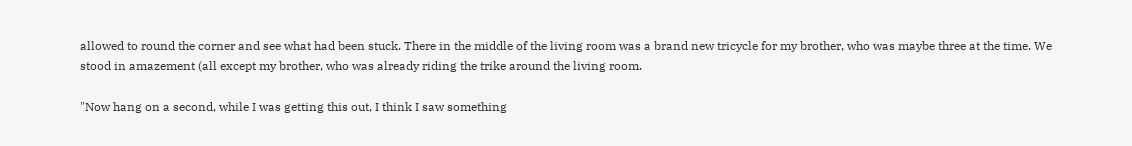allowed to round the corner and see what had been stuck. There in the middle of the living room was a brand new tricycle for my brother, who was maybe three at the time. We stood in amazement (all except my brother, who was already riding the trike around the living room.

"Now hang on a second, while I was getting this out, I think I saw something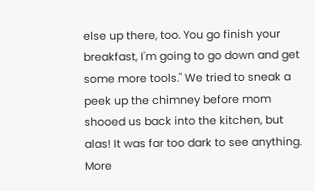else up there, too. You go finish your breakfast, I'm going to go down and get some more tools." We tried to sneak a peek up the chimney before mom shooed us back into the kitchen, but alas! It was far too dark to see anything. More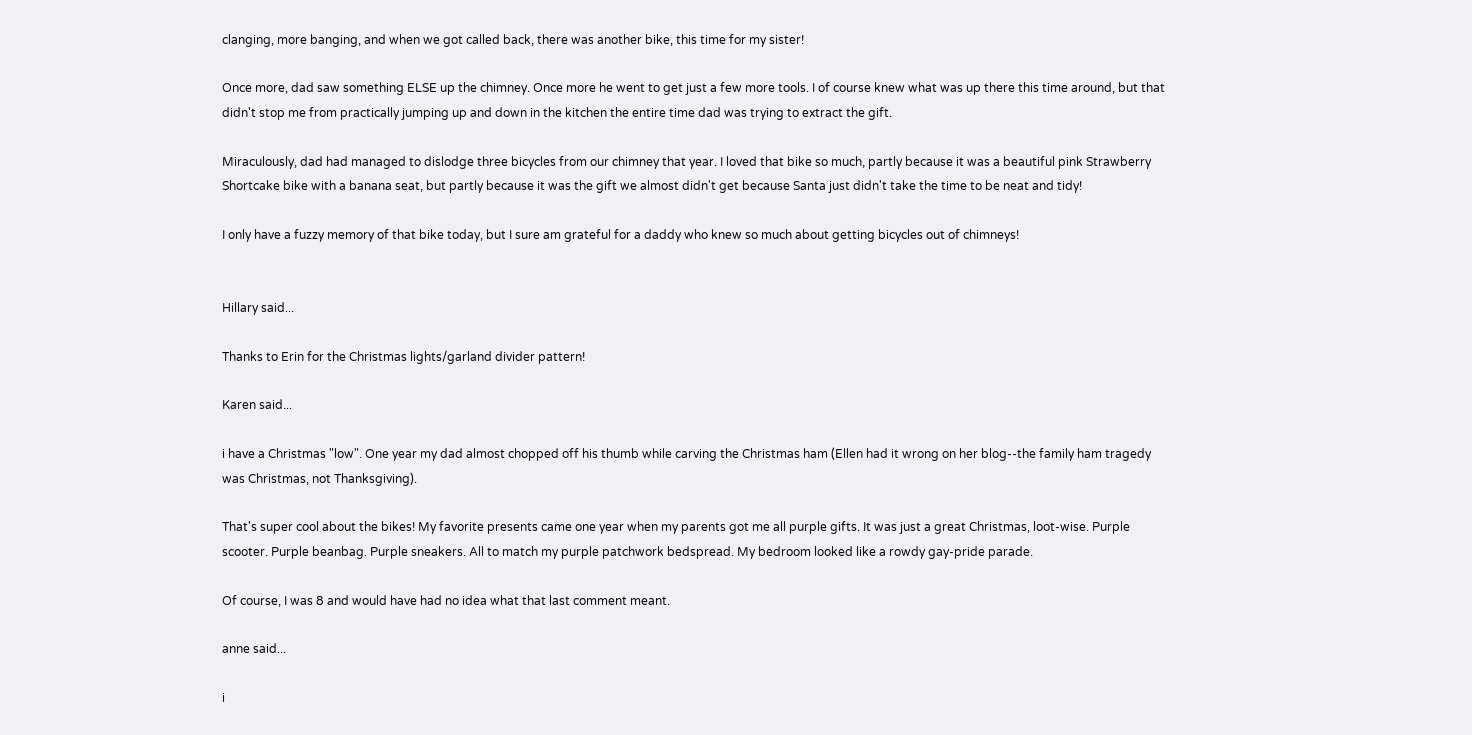clanging, more banging, and when we got called back, there was another bike, this time for my sister!

Once more, dad saw something ELSE up the chimney. Once more he went to get just a few more tools. I of course knew what was up there this time around, but that didn't stop me from practically jumping up and down in the kitchen the entire time dad was trying to extract the gift.

Miraculously, dad had managed to dislodge three bicycles from our chimney that year. I loved that bike so much, partly because it was a beautiful pink Strawberry Shortcake bike with a banana seat, but partly because it was the gift we almost didn't get because Santa just didn't take the time to be neat and tidy!

I only have a fuzzy memory of that bike today, but I sure am grateful for a daddy who knew so much about getting bicycles out of chimneys!


Hillary said...

Thanks to Erin for the Christmas lights/garland divider pattern!

Karen said...

i have a Christmas "low". One year my dad almost chopped off his thumb while carving the Christmas ham (Ellen had it wrong on her blog--the family ham tragedy was Christmas, not Thanksgiving).

That's super cool about the bikes! My favorite presents came one year when my parents got me all purple gifts. It was just a great Christmas, loot-wise. Purple scooter. Purple beanbag. Purple sneakers. All to match my purple patchwork bedspread. My bedroom looked like a rowdy gay-pride parade.

Of course, I was 8 and would have had no idea what that last comment meant.

anne said...

i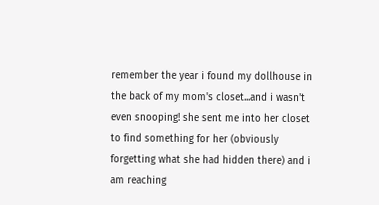remember the year i found my dollhouse in the back of my mom's closet...and i wasn't even snooping! she sent me into her closet to find something for her (obviously forgetting what she had hidden there) and i am reaching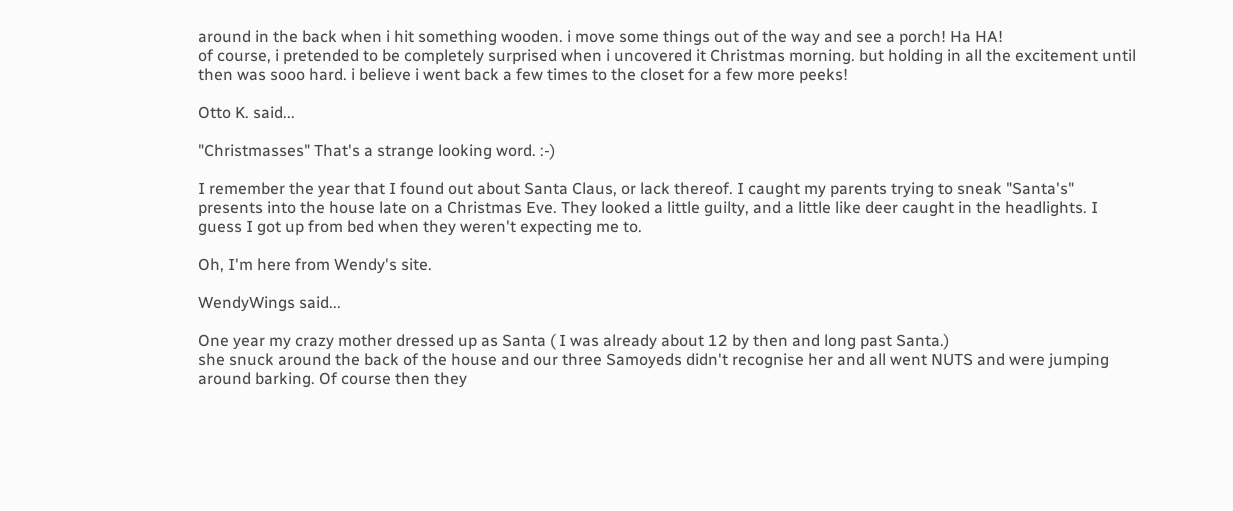around in the back when i hit something wooden. i move some things out of the way and see a porch! Ha HA!
of course, i pretended to be completely surprised when i uncovered it Christmas morning. but holding in all the excitement until then was sooo hard. i believe i went back a few times to the closet for a few more peeks!

Otto K. said...

"Christmasses" That's a strange looking word. :-)

I remember the year that I found out about Santa Claus, or lack thereof. I caught my parents trying to sneak "Santa's" presents into the house late on a Christmas Eve. They looked a little guilty, and a little like deer caught in the headlights. I guess I got up from bed when they weren't expecting me to.

Oh, I'm here from Wendy's site.

WendyWings said...

One year my crazy mother dressed up as Santa ( I was already about 12 by then and long past Santa.)
she snuck around the back of the house and our three Samoyeds didn't recognise her and all went NUTS and were jumping around barking. Of course then they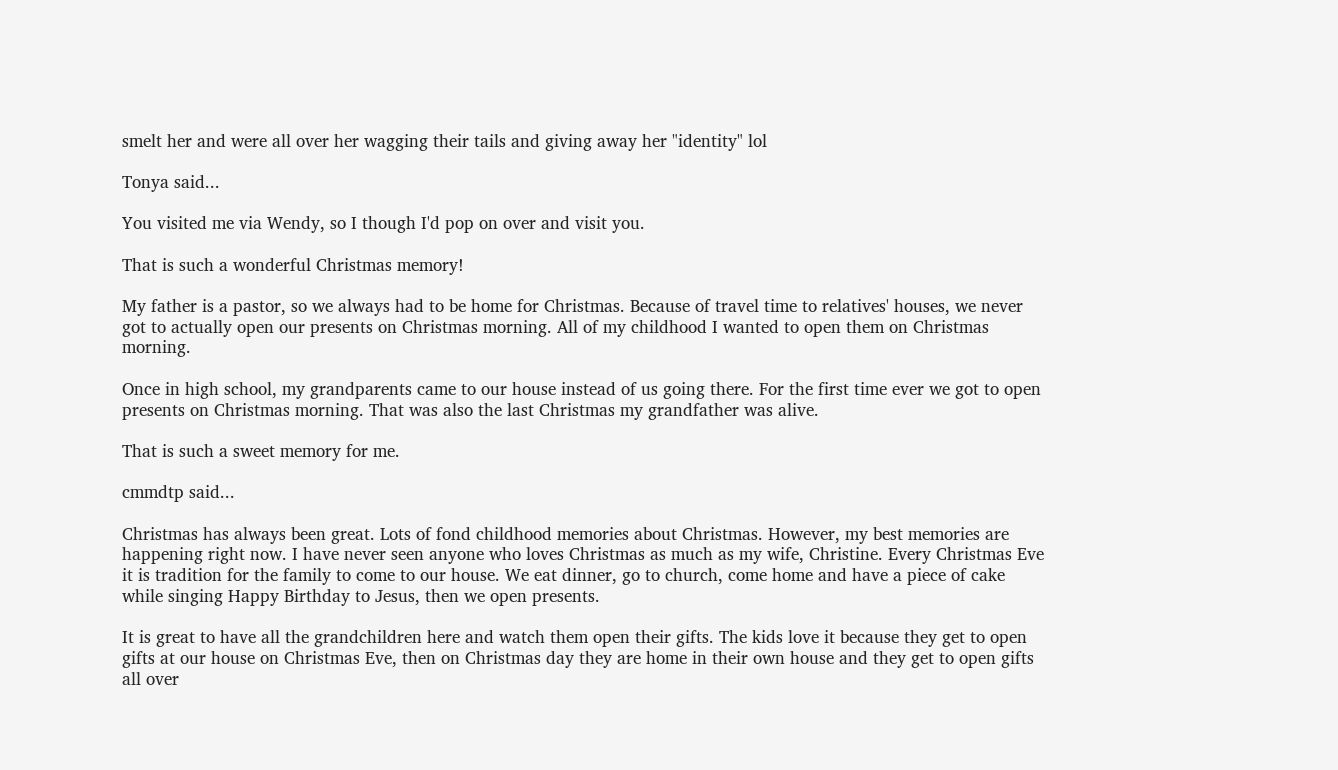smelt her and were all over her wagging their tails and giving away her "identity" lol

Tonya said...

You visited me via Wendy, so I though I'd pop on over and visit you.

That is such a wonderful Christmas memory!

My father is a pastor, so we always had to be home for Christmas. Because of travel time to relatives' houses, we never got to actually open our presents on Christmas morning. All of my childhood I wanted to open them on Christmas morning.

Once in high school, my grandparents came to our house instead of us going there. For the first time ever we got to open presents on Christmas morning. That was also the last Christmas my grandfather was alive.

That is such a sweet memory for me.

cmmdtp said...

Christmas has always been great. Lots of fond childhood memories about Christmas. However, my best memories are happening right now. I have never seen anyone who loves Christmas as much as my wife, Christine. Every Christmas Eve it is tradition for the family to come to our house. We eat dinner, go to church, come home and have a piece of cake while singing Happy Birthday to Jesus, then we open presents.

It is great to have all the grandchildren here and watch them open their gifts. The kids love it because they get to open gifts at our house on Christmas Eve, then on Christmas day they are home in their own house and they get to open gifts all over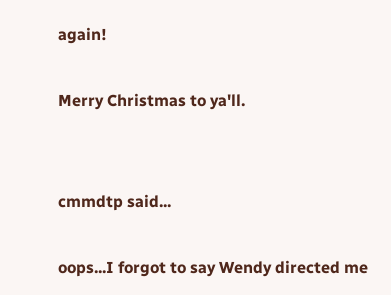again!

Merry Christmas to ya'll.


cmmdtp said...

oops...I forgot to say Wendy directed me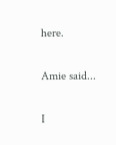here.

Amie said...

I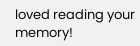loved reading your memory!